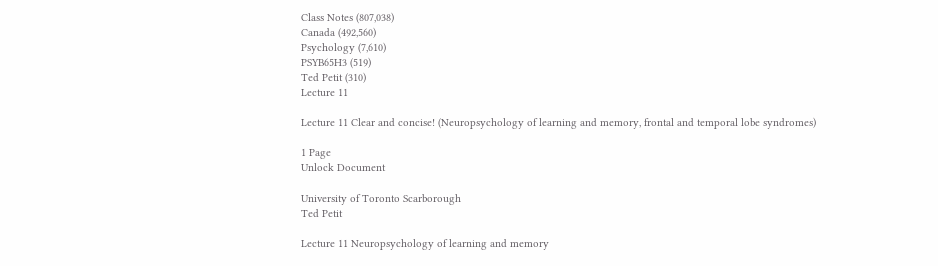Class Notes (807,038)
Canada (492,560)
Psychology (7,610)
PSYB65H3 (519)
Ted Petit (310)
Lecture 11

Lecture 11 Clear and concise! (Neuropsychology of learning and memory, frontal and temporal lobe syndromes)

1 Page
Unlock Document

University of Toronto Scarborough
Ted Petit

Lecture 11 Neuropsychology of learning and memory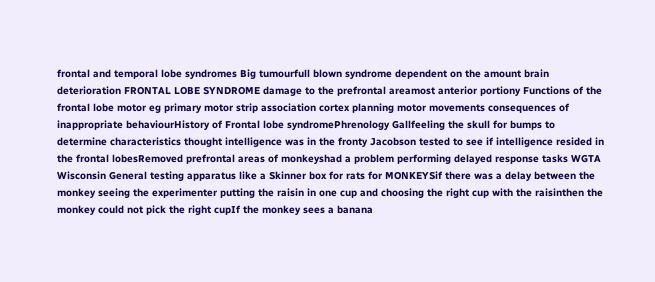frontal and temporal lobe syndromes Big tumourfull blown syndrome dependent on the amount brain deterioration FRONTAL LOBE SYNDROME damage to the prefrontal areamost anterior portiony Functions of the frontal lobe motor eg primary motor strip association cortex planning motor movements consequences of inappropriate behaviourHistory of Frontal lobe syndromePhrenology Gallfeeling the skull for bumps to determine characteristics thought intelligence was in the fronty Jacobson tested to see if intelligence resided in the frontal lobesRemoved prefrontal areas of monkeyshad a problem performing delayed response tasks WGTA Wisconsin General testing apparatus like a Skinner box for rats for MONKEYSif there was a delay between the monkey seeing the experimenter putting the raisin in one cup and choosing the right cup with the raisinthen the monkey could not pick the right cupIf the monkey sees a banana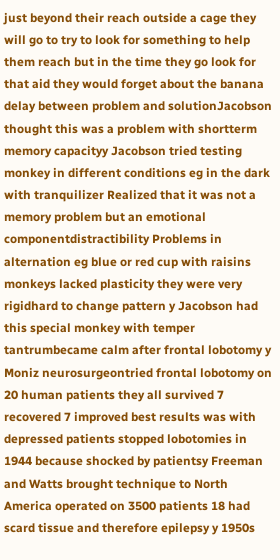just beyond their reach outside a cage they will go to try to look for something to help them reach but in the time they go look for that aid they would forget about the banana delay between problem and solutionJacobson thought this was a problem with shortterm memory capacityy Jacobson tried testing monkey in different conditions eg in the dark with tranquilizer Realized that it was not a memory problem but an emotional componentdistractibility Problems in alternation eg blue or red cup with raisins monkeys lacked plasticity they were very rigidhard to change pattern y Jacobson had this special monkey with temper tantrumbecame calm after frontal lobotomy y Moniz neurosurgeontried frontal lobotomy on 20 human patients they all survived 7 recovered 7 improved best results was with depressed patients stopped lobotomies in 1944 because shocked by patientsy Freeman and Watts brought technique to North America operated on 3500 patients 18 had scard tissue and therefore epilepsy y 1950s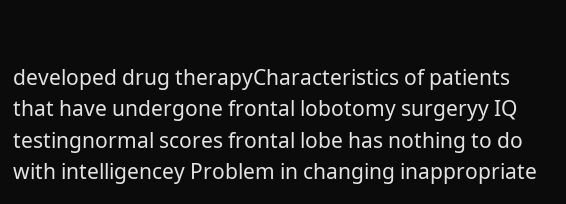developed drug therapyCharacteristics of patients that have undergone frontal lobotomy surgeryy IQ testingnormal scores frontal lobe has nothing to do with intelligencey Problem in changing inappropriate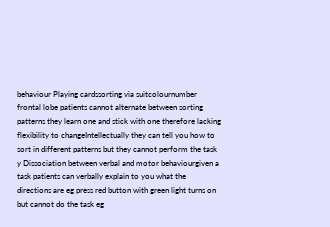behaviour Playing cardssorting via suitcolournumber frontal lobe patients cannot alternate between sorting patterns they learn one and stick with one therefore lacking flexibility to changeIntellectually they can tell you how to sort in different patterns but they cannot perform the task y Dissociation between verbal and motor behaviourgiven a task patients can verbally explain to you what the directions are eg press red button with green light turns on but cannot do the task eg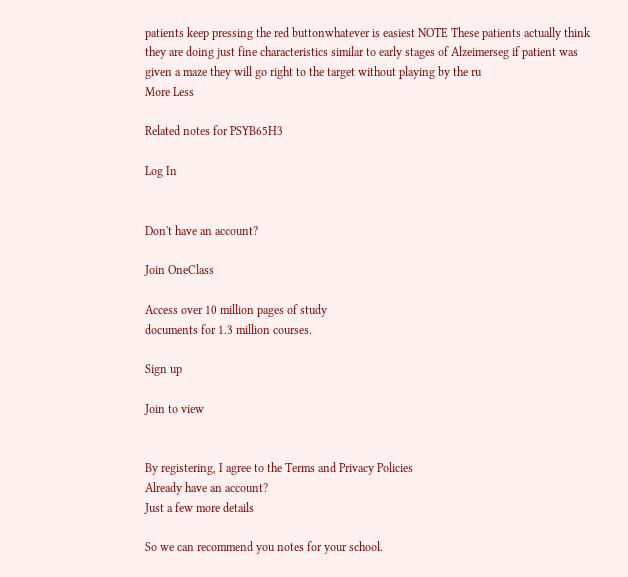patients keep pressing the red buttonwhatever is easiest NOTE These patients actually think they are doing just fine characteristics similar to early stages of Alzeimerseg if patient was given a maze they will go right to the target without playing by the ru
More Less

Related notes for PSYB65H3

Log In


Don't have an account?

Join OneClass

Access over 10 million pages of study
documents for 1.3 million courses.

Sign up

Join to view


By registering, I agree to the Terms and Privacy Policies
Already have an account?
Just a few more details

So we can recommend you notes for your school.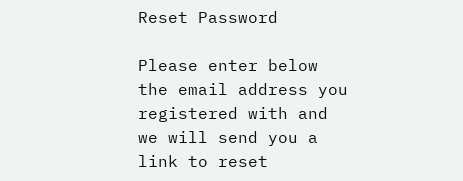Reset Password

Please enter below the email address you registered with and we will send you a link to reset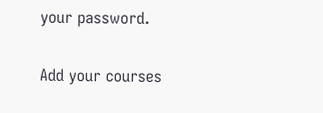your password.

Add your courses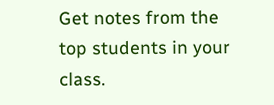Get notes from the top students in your class.